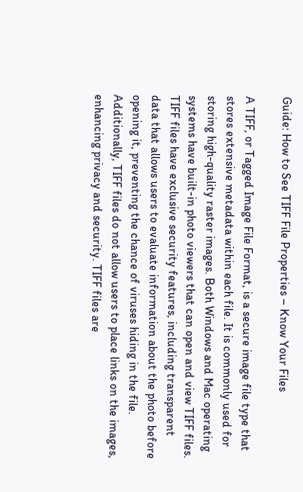Guide: How to See TIFF File Properties – Know Your Files

A TIFF, or Tagged Image File Format, is a secure image file type that stores extensive metadata within each file. It is commonly used for storing high-quality raster images. Both Windows and Mac operating systems have built-in photo viewers that can open and view TIFF files. TIFF files have exclusive security features, including transparent data that allows users to evaluate information about the photo before opening it, preventing the chance of viruses hiding in the file. Additionally, TIFF files do not allow users to place links on the images, enhancing privacy and security. TIFF files are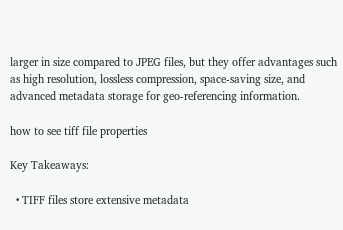larger in size compared to JPEG files, but they offer advantages such as high resolution, lossless compression, space-saving size, and advanced metadata storage for geo-referencing information.

how to see tiff file properties

Key Takeaways:

  • TIFF files store extensive metadata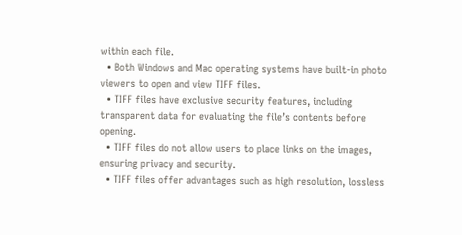within each file.
  • Both Windows and Mac operating systems have built-in photo viewers to open and view TIFF files.
  • TIFF files have exclusive security features, including transparent data for evaluating the file’s contents before opening.
  • TIFF files do not allow users to place links on the images, ensuring privacy and security.
  • TIFF files offer advantages such as high resolution, lossless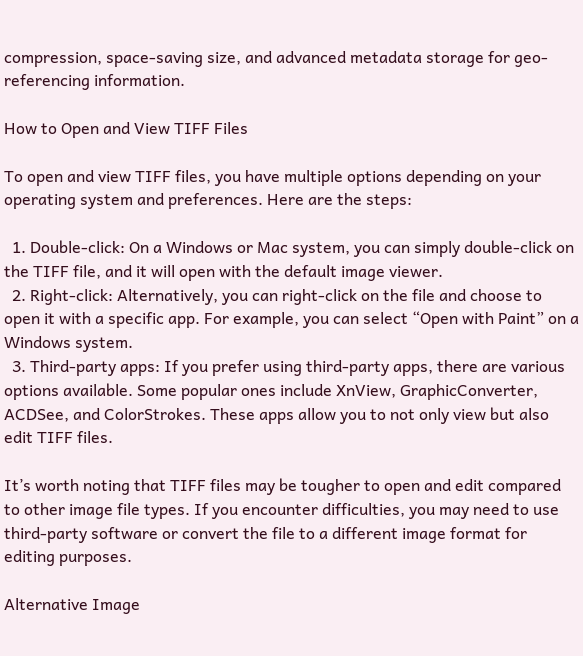compression, space-saving size, and advanced metadata storage for geo-referencing information.

How to Open and View TIFF Files

To open and view TIFF files, you have multiple options depending on your operating system and preferences. Here are the steps:

  1. Double-click: On a Windows or Mac system, you can simply double-click on the TIFF file, and it will open with the default image viewer.
  2. Right-click: Alternatively, you can right-click on the file and choose to open it with a specific app. For example, you can select “Open with Paint” on a Windows system.
  3. Third-party apps: If you prefer using third-party apps, there are various options available. Some popular ones include XnView, GraphicConverter, ACDSee, and ColorStrokes. These apps allow you to not only view but also edit TIFF files.

It’s worth noting that TIFF files may be tougher to open and edit compared to other image file types. If you encounter difficulties, you may need to use third-party software or convert the file to a different image format for editing purposes.

Alternative Image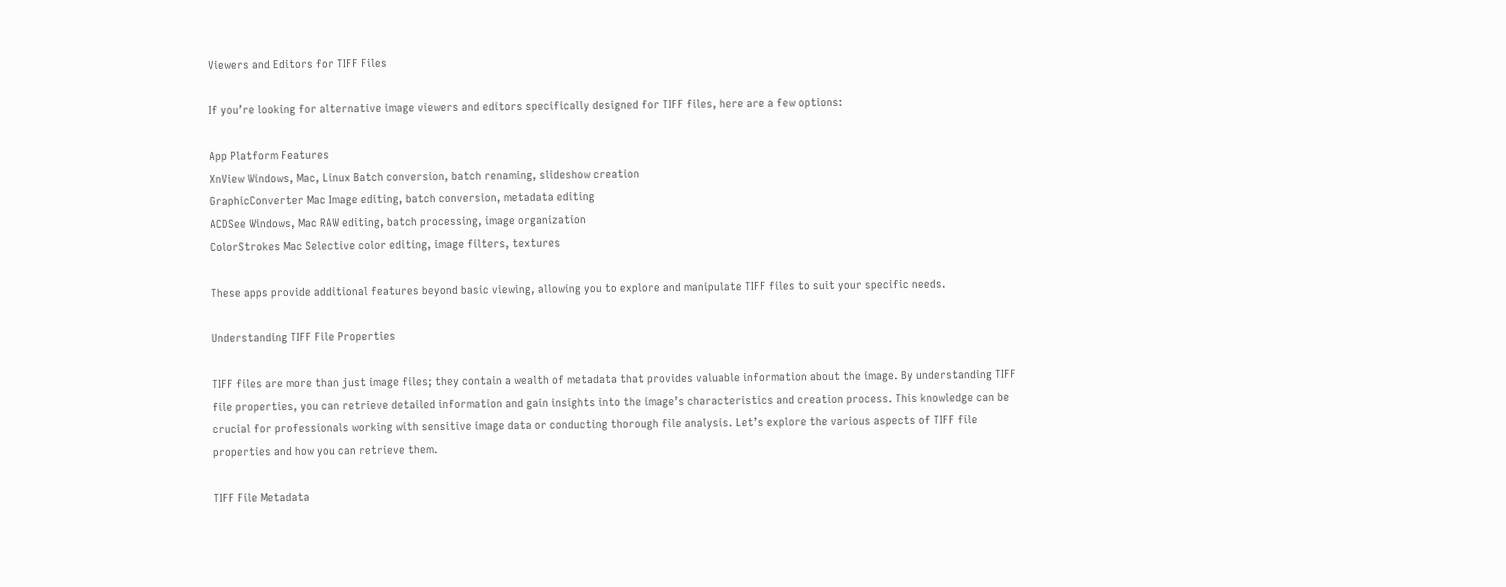Viewers and Editors for TIFF Files

If you’re looking for alternative image viewers and editors specifically designed for TIFF files, here are a few options:

App Platform Features
XnView Windows, Mac, Linux Batch conversion, batch renaming, slideshow creation
GraphicConverter Mac Image editing, batch conversion, metadata editing
ACDSee Windows, Mac RAW editing, batch processing, image organization
ColorStrokes Mac Selective color editing, image filters, textures

These apps provide additional features beyond basic viewing, allowing you to explore and manipulate TIFF files to suit your specific needs.

Understanding TIFF File Properties

TIFF files are more than just image files; they contain a wealth of metadata that provides valuable information about the image. By understanding TIFF file properties, you can retrieve detailed information and gain insights into the image’s characteristics and creation process. This knowledge can be crucial for professionals working with sensitive image data or conducting thorough file analysis. Let’s explore the various aspects of TIFF file properties and how you can retrieve them.

TIFF File Metadata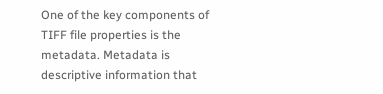One of the key components of TIFF file properties is the metadata. Metadata is descriptive information that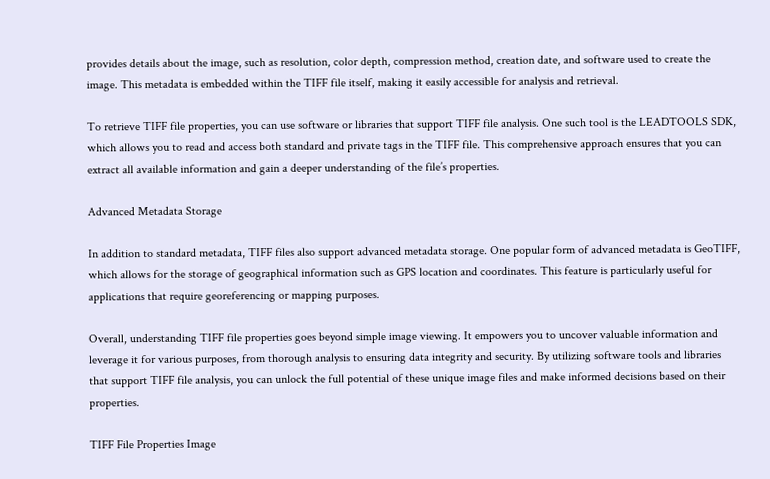provides details about the image, such as resolution, color depth, compression method, creation date, and software used to create the image. This metadata is embedded within the TIFF file itself, making it easily accessible for analysis and retrieval.

To retrieve TIFF file properties, you can use software or libraries that support TIFF file analysis. One such tool is the LEADTOOLS SDK, which allows you to read and access both standard and private tags in the TIFF file. This comprehensive approach ensures that you can extract all available information and gain a deeper understanding of the file’s properties.

Advanced Metadata Storage

In addition to standard metadata, TIFF files also support advanced metadata storage. One popular form of advanced metadata is GeoTIFF, which allows for the storage of geographical information such as GPS location and coordinates. This feature is particularly useful for applications that require georeferencing or mapping purposes.

Overall, understanding TIFF file properties goes beyond simple image viewing. It empowers you to uncover valuable information and leverage it for various purposes, from thorough analysis to ensuring data integrity and security. By utilizing software tools and libraries that support TIFF file analysis, you can unlock the full potential of these unique image files and make informed decisions based on their properties.

TIFF File Properties Image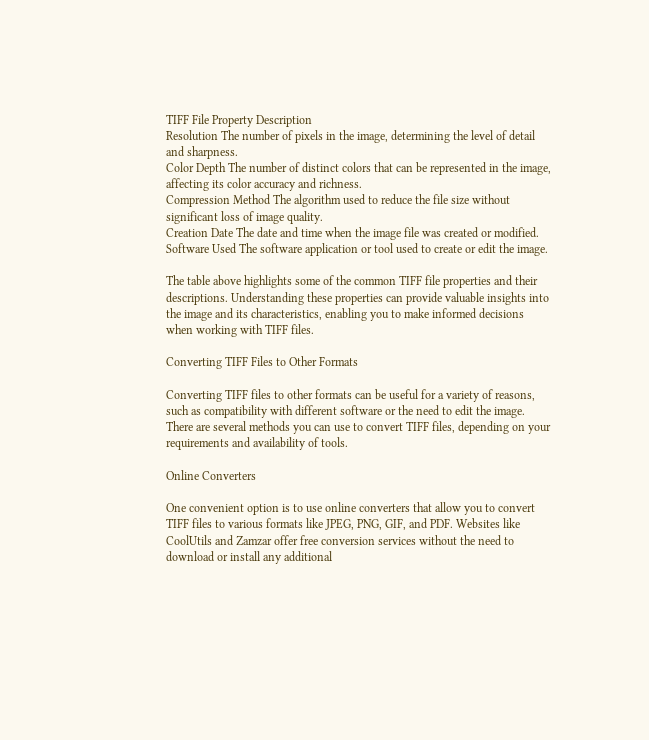TIFF File Property Description
Resolution The number of pixels in the image, determining the level of detail and sharpness.
Color Depth The number of distinct colors that can be represented in the image, affecting its color accuracy and richness.
Compression Method The algorithm used to reduce the file size without significant loss of image quality.
Creation Date The date and time when the image file was created or modified.
Software Used The software application or tool used to create or edit the image.

The table above highlights some of the common TIFF file properties and their descriptions. Understanding these properties can provide valuable insights into the image and its characteristics, enabling you to make informed decisions when working with TIFF files.

Converting TIFF Files to Other Formats

Converting TIFF files to other formats can be useful for a variety of reasons, such as compatibility with different software or the need to edit the image. There are several methods you can use to convert TIFF files, depending on your requirements and availability of tools.

Online Converters

One convenient option is to use online converters that allow you to convert TIFF files to various formats like JPEG, PNG, GIF, and PDF. Websites like CoolUtils and Zamzar offer free conversion services without the need to download or install any additional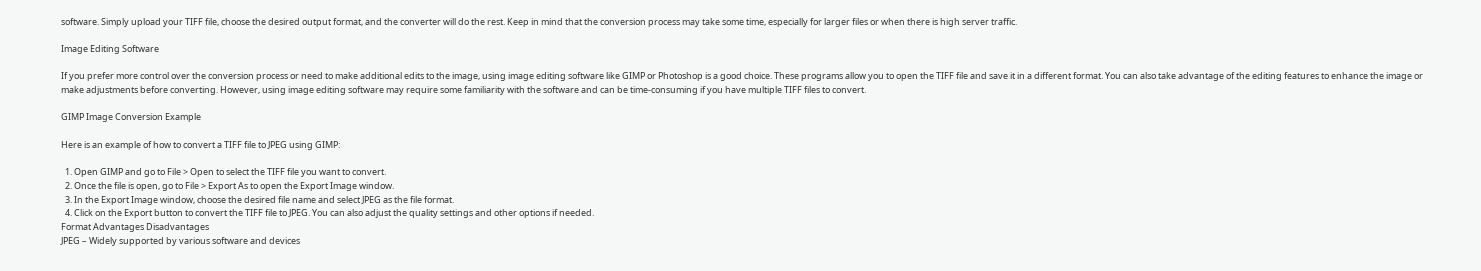software. Simply upload your TIFF file, choose the desired output format, and the converter will do the rest. Keep in mind that the conversion process may take some time, especially for larger files or when there is high server traffic.

Image Editing Software

If you prefer more control over the conversion process or need to make additional edits to the image, using image editing software like GIMP or Photoshop is a good choice. These programs allow you to open the TIFF file and save it in a different format. You can also take advantage of the editing features to enhance the image or make adjustments before converting. However, using image editing software may require some familiarity with the software and can be time-consuming if you have multiple TIFF files to convert.

GIMP Image Conversion Example

Here is an example of how to convert a TIFF file to JPEG using GIMP:

  1. Open GIMP and go to File > Open to select the TIFF file you want to convert.
  2. Once the file is open, go to File > Export As to open the Export Image window.
  3. In the Export Image window, choose the desired file name and select JPEG as the file format.
  4. Click on the Export button to convert the TIFF file to JPEG. You can also adjust the quality settings and other options if needed.
Format Advantages Disadvantages
JPEG – Widely supported by various software and devices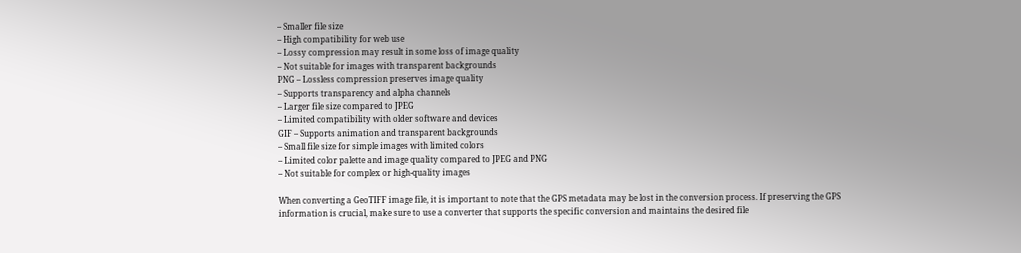– Smaller file size
– High compatibility for web use
– Lossy compression may result in some loss of image quality
– Not suitable for images with transparent backgrounds
PNG – Lossless compression preserves image quality
– Supports transparency and alpha channels
– Larger file size compared to JPEG
– Limited compatibility with older software and devices
GIF – Supports animation and transparent backgrounds
– Small file size for simple images with limited colors
– Limited color palette and image quality compared to JPEG and PNG
– Not suitable for complex or high-quality images

When converting a GeoTIFF image file, it is important to note that the GPS metadata may be lost in the conversion process. If preserving the GPS information is crucial, make sure to use a converter that supports the specific conversion and maintains the desired file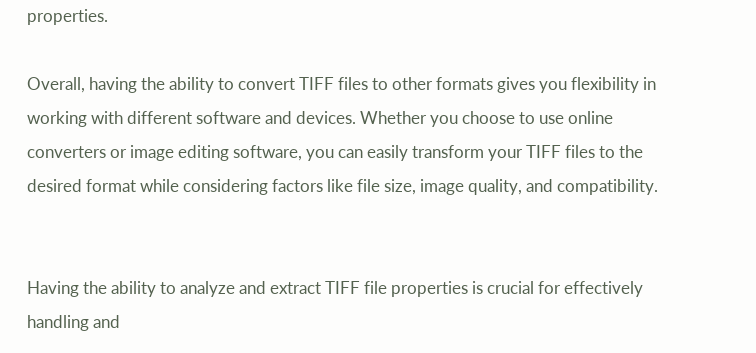properties.

Overall, having the ability to convert TIFF files to other formats gives you flexibility in working with different software and devices. Whether you choose to use online converters or image editing software, you can easily transform your TIFF files to the desired format while considering factors like file size, image quality, and compatibility.


Having the ability to analyze and extract TIFF file properties is crucial for effectively handling and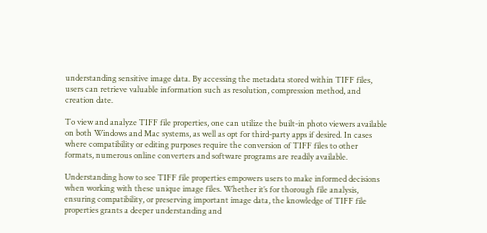understanding sensitive image data. By accessing the metadata stored within TIFF files, users can retrieve valuable information such as resolution, compression method, and creation date.

To view and analyze TIFF file properties, one can utilize the built-in photo viewers available on both Windows and Mac systems, as well as opt for third-party apps if desired. In cases where compatibility or editing purposes require the conversion of TIFF files to other formats, numerous online converters and software programs are readily available.

Understanding how to see TIFF file properties empowers users to make informed decisions when working with these unique image files. Whether it’s for thorough file analysis, ensuring compatibility, or preserving important image data, the knowledge of TIFF file properties grants a deeper understanding and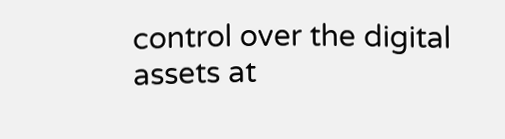control over the digital assets at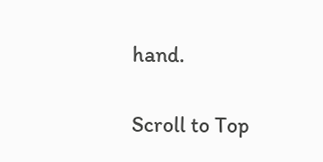hand.

Scroll to Top